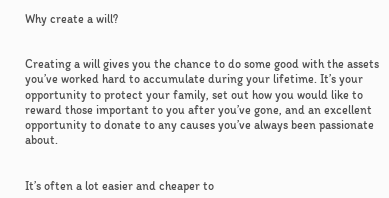Why create a will?


Creating a will gives you the chance to do some good with the assets you’ve worked hard to accumulate during your lifetime. It’s your opportunity to protect your family, set out how you would like to reward those important to you after you’ve gone, and an excellent opportunity to donate to any causes you’ve always been passionate about.


It’s often a lot easier and cheaper to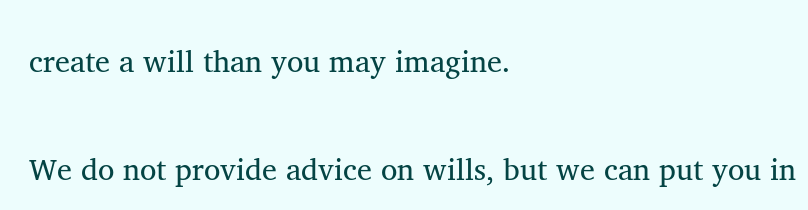create a will than you may imagine.


We do not provide advice on wills, but we can put you in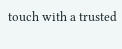touch with a trusted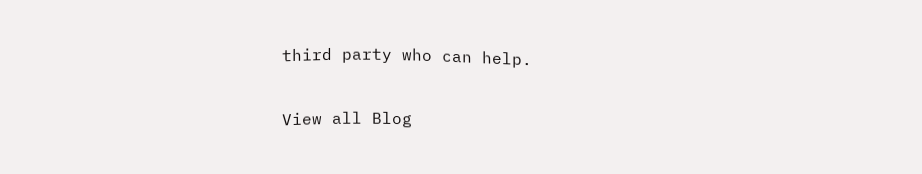third party who can help.

View all Blog